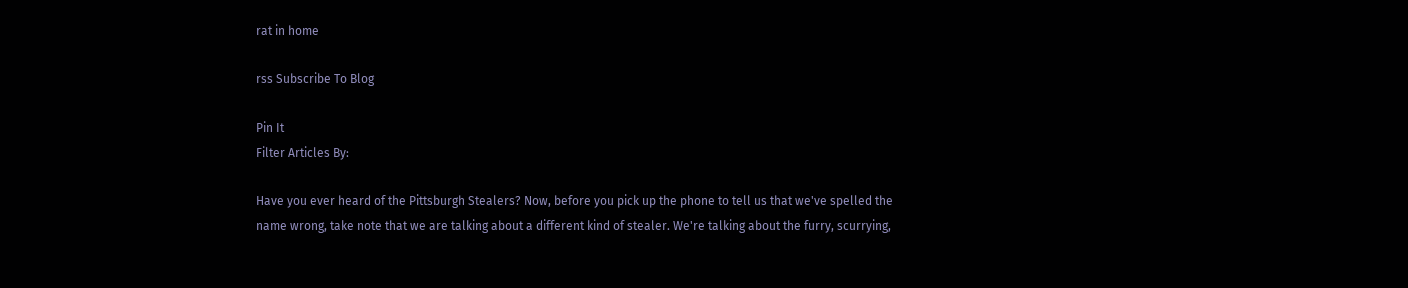rat in home

rss Subscribe To Blog

Pin It
Filter Articles By:

Have you ever heard of the Pittsburgh Stealers? Now, before you pick up the phone to tell us that we've spelled the name wrong, take note that we are talking about a different kind of stealer. We're talking about the furry, scurrying,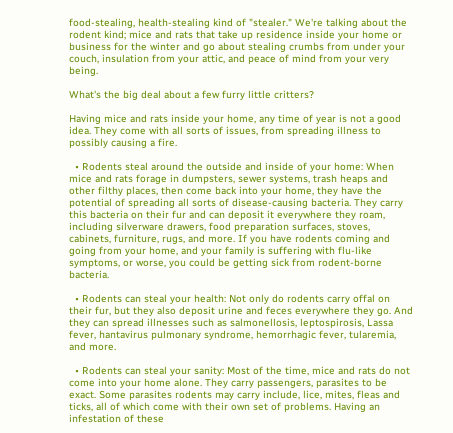food-stealing, health-stealing kind of "stealer." We're talking about the rodent kind; mice and rats that take up residence inside your home or business for the winter and go about stealing crumbs from under your couch, insulation from your attic, and peace of mind from your very being.

What's the big deal about a few furry little critters?

Having mice and rats inside your home, any time of year is not a good idea. They come with all sorts of issues, from spreading illness to possibly causing a fire.

  • Rodents steal around the outside and inside of your home: When mice and rats forage in dumpsters, sewer systems, trash heaps and other filthy places, then come back into your home, they have the potential of spreading all sorts of disease-causing bacteria. They carry this bacteria on their fur and can deposit it everywhere they roam, including silverware drawers, food preparation surfaces, stoves, cabinets, furniture, rugs, and more. If you have rodents coming and going from your home, and your family is suffering with flu-like symptoms, or worse, you could be getting sick from rodent-borne bacteria.

  • Rodents can steal your health: Not only do rodents carry offal on their fur, but they also deposit urine and feces everywhere they go. And they can spread illnesses such as salmonellosis, leptospirosis, Lassa fever, hantavirus pulmonary syndrome, hemorrhagic fever, tularemia, and more.

  • Rodents can steal your sanity: Most of the time, mice and rats do not come into your home alone. They carry passengers, parasites to be exact. Some parasites rodents may carry include, lice, mites, fleas and ticks, all of which come with their own set of problems. Having an infestation of these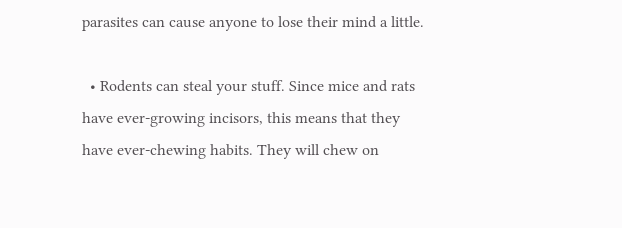parasites can cause anyone to lose their mind a little.

  • Rodents can steal your stuff. Since mice and rats have ever-growing incisors, this means that they have ever-chewing habits. They will chew on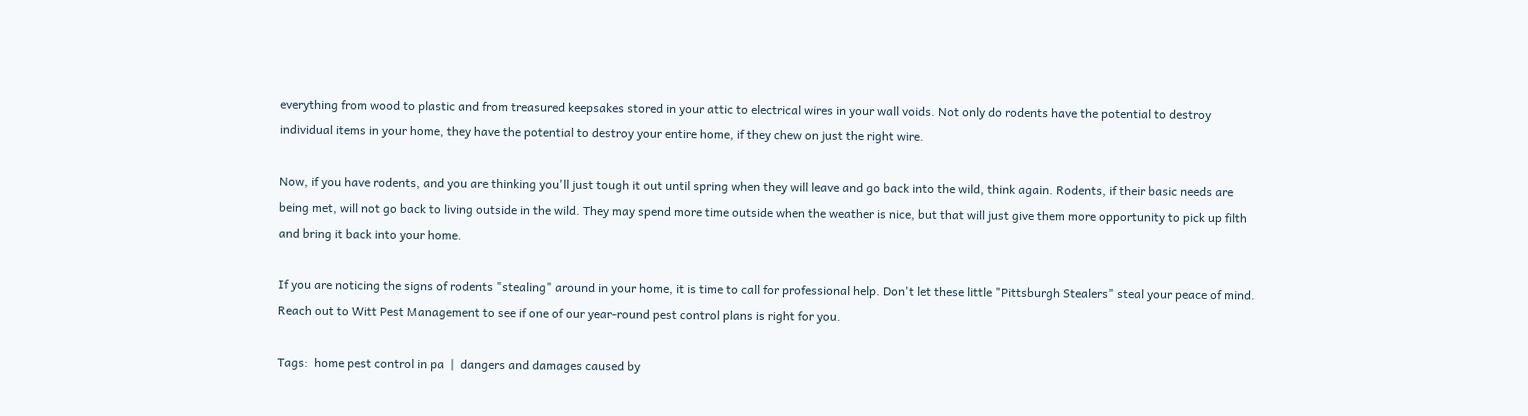everything from wood to plastic and from treasured keepsakes stored in your attic to electrical wires in your wall voids. Not only do rodents have the potential to destroy individual items in your home, they have the potential to destroy your entire home, if they chew on just the right wire.

Now, if you have rodents, and you are thinking you'll just tough it out until spring when they will leave and go back into the wild, think again. Rodents, if their basic needs are being met, will not go back to living outside in the wild. They may spend more time outside when the weather is nice, but that will just give them more opportunity to pick up filth and bring it back into your home.

If you are noticing the signs of rodents "stealing" around in your home, it is time to call for professional help. Don't let these little "Pittsburgh Stealers" steal your peace of mind. Reach out to Witt Pest Management to see if one of our year-round pest control plans is right for you.

Tags:  home pest control in pa  |  dangers and damages caused by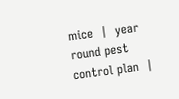mice  |  year round pest control plan  |